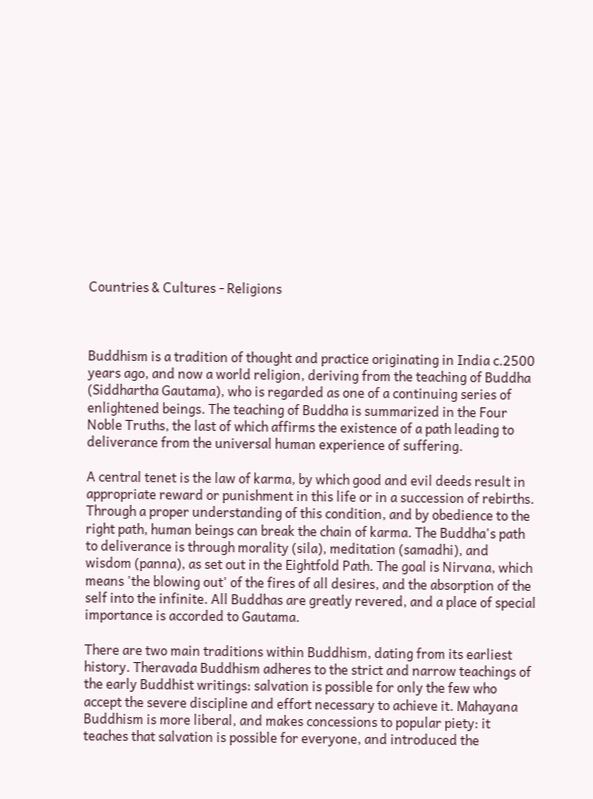Countries & Cultures - Religions



Buddhism is a tradition of thought and practice originating in India c.2500 years ago, and now a world religion, deriving from the teaching of Buddha (Siddhartha Gautama), who is regarded as one of a continuing series of enlightened beings. The teaching of Buddha is summarized in the Four Noble Truths, the last of which affirms the existence of a path leading to deliverance from the universal human experience of suffering.

A central tenet is the law of karma, by which good and evil deeds result in appropriate reward or punishment in this life or in a succession of rebirths. Through a proper understanding of this condition, and by obedience to the right path, human beings can break the chain of karma. The Buddha's path to deliverance is through morality (sila), meditation (samadhi), and wisdom (panna), as set out in the Eightfold Path. The goal is Nirvana, which means 'the blowing out' of the fires of all desires, and the absorption of the self into the infinite. All Buddhas are greatly revered, and a place of special importance is accorded to Gautama.

There are two main traditions within Buddhism, dating from its earliest history. Theravada Buddhism adheres to the strict and narrow teachings of the early Buddhist writings: salvation is possible for only the few who accept the severe discipline and effort necessary to achieve it. Mahayana Buddhism is more liberal, and makes concessions to popular piety: it teaches that salvation is possible for everyone, and introduced the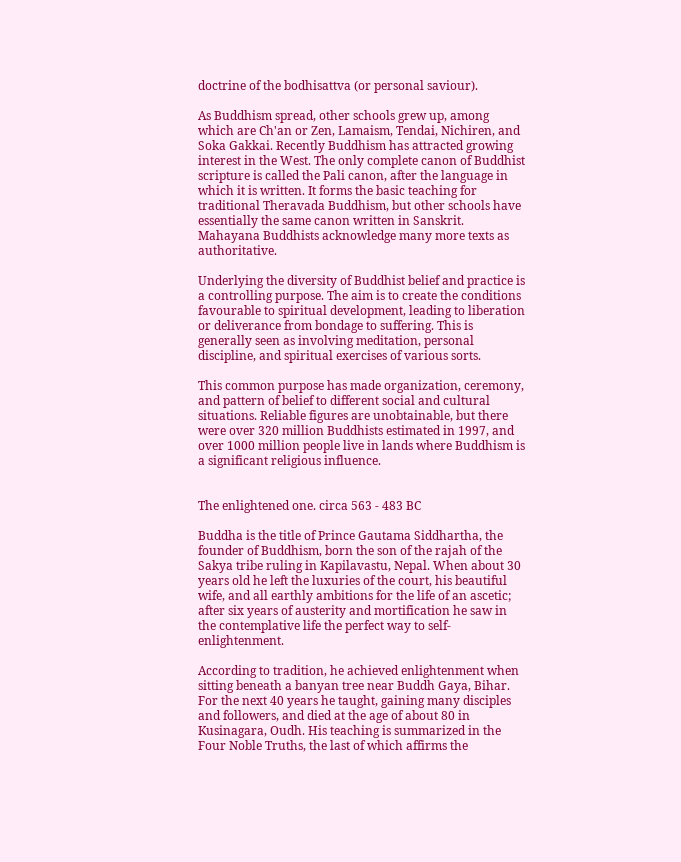doctrine of the bodhisattva (or personal saviour).

As Buddhism spread, other schools grew up, among which are Ch'an or Zen, Lamaism, Tendai, Nichiren, and Soka Gakkai. Recently Buddhism has attracted growing interest in the West. The only complete canon of Buddhist scripture is called the Pali canon, after the language in which it is written. It forms the basic teaching for traditional Theravada Buddhism, but other schools have essentially the same canon written in Sanskrit. Mahayana Buddhists acknowledge many more texts as authoritative.

Underlying the diversity of Buddhist belief and practice is a controlling purpose. The aim is to create the conditions favourable to spiritual development, leading to liberation or deliverance from bondage to suffering. This is generally seen as involving meditation, personal discipline, and spiritual exercises of various sorts.

This common purpose has made organization, ceremony, and pattern of belief to different social and cultural situations. Reliable figures are unobtainable, but there were over 320 million Buddhists estimated in 1997, and over 1000 million people live in lands where Buddhism is a significant religious influence.


The enlightened one. circa 563 - 483 BC

Buddha is the title of Prince Gautama Siddhartha, the founder of Buddhism, born the son of the rajah of the Sakya tribe ruling in Kapilavastu, Nepal. When about 30 years old he left the luxuries of the court, his beautiful wife, and all earthly ambitions for the life of an ascetic; after six years of austerity and mortification he saw in the contemplative life the perfect way to self-enlightenment.

According to tradition, he achieved enlightenment when sitting beneath a banyan tree near Buddh Gaya, Bihar. For the next 40 years he taught, gaining many disciples and followers, and died at the age of about 80 in Kusinagara, Oudh. His teaching is summarized in the Four Noble Truths, the last of which affirms the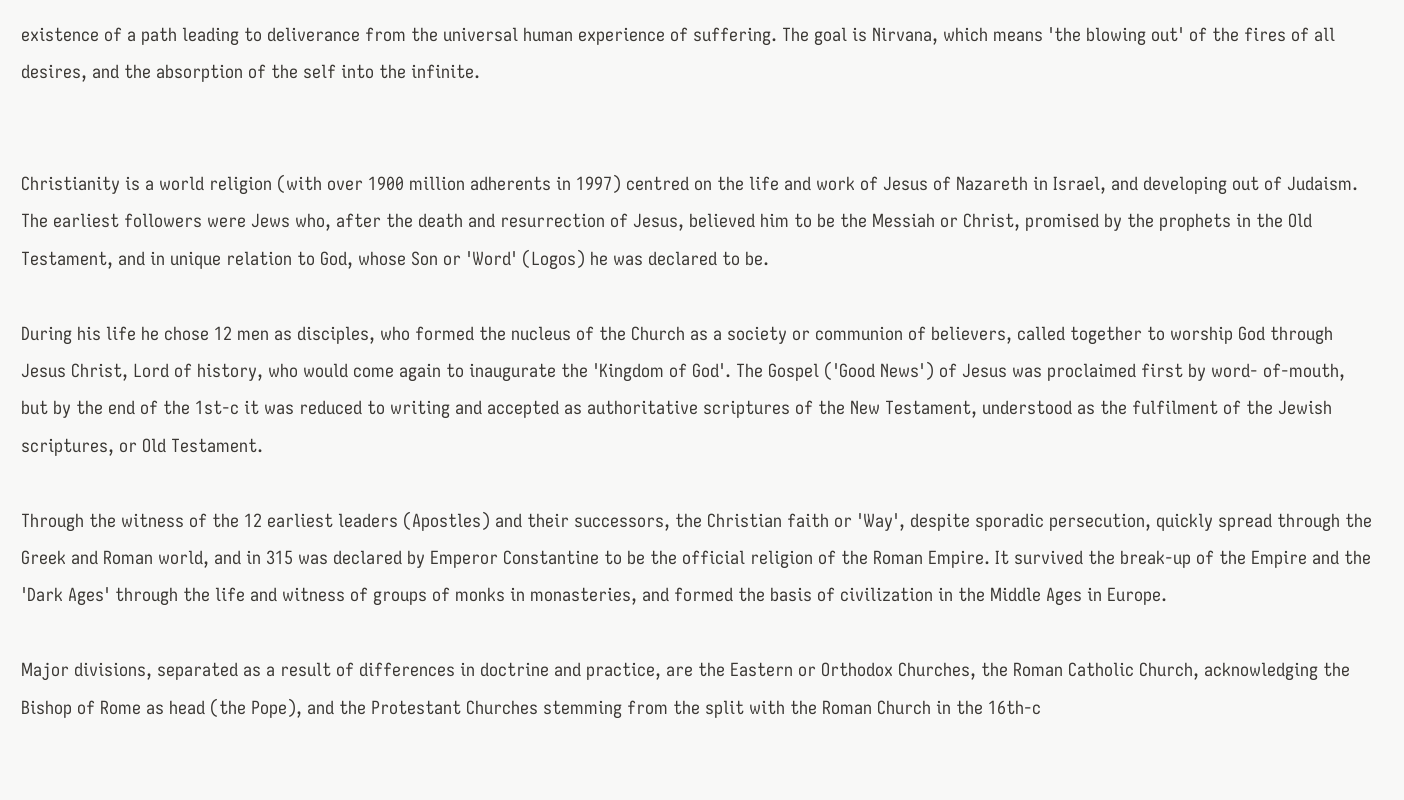existence of a path leading to deliverance from the universal human experience of suffering. The goal is Nirvana, which means 'the blowing out' of the fires of all desires, and the absorption of the self into the infinite.


Christianity is a world religion (with over 1900 million adherents in 1997) centred on the life and work of Jesus of Nazareth in Israel, and developing out of Judaism. The earliest followers were Jews who, after the death and resurrection of Jesus, believed him to be the Messiah or Christ, promised by the prophets in the Old Testament, and in unique relation to God, whose Son or 'Word' (Logos) he was declared to be.

During his life he chose 12 men as disciples, who formed the nucleus of the Church as a society or communion of believers, called together to worship God through Jesus Christ, Lord of history, who would come again to inaugurate the 'Kingdom of God'. The Gospel ('Good News') of Jesus was proclaimed first by word- of-mouth, but by the end of the 1st-c it was reduced to writing and accepted as authoritative scriptures of the New Testament, understood as the fulfilment of the Jewish scriptures, or Old Testament.

Through the witness of the 12 earliest leaders (Apostles) and their successors, the Christian faith or 'Way', despite sporadic persecution, quickly spread through the Greek and Roman world, and in 315 was declared by Emperor Constantine to be the official religion of the Roman Empire. It survived the break-up of the Empire and the 'Dark Ages' through the life and witness of groups of monks in monasteries, and formed the basis of civilization in the Middle Ages in Europe.

Major divisions, separated as a result of differences in doctrine and practice, are the Eastern or Orthodox Churches, the Roman Catholic Church, acknowledging the Bishop of Rome as head (the Pope), and the Protestant Churches stemming from the split with the Roman Church in the 16th-c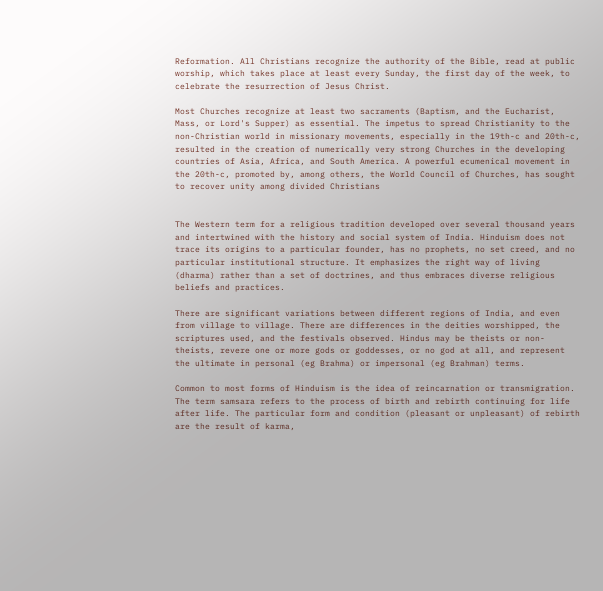Reformation. All Christians recognize the authority of the Bible, read at public worship, which takes place at least every Sunday, the first day of the week, to celebrate the resurrection of Jesus Christ.

Most Churches recognize at least two sacraments (Baptism, and the Eucharist, Mass, or Lord's Supper) as essential. The impetus to spread Christianity to the non-Christian world in missionary movements, especially in the 19th-c and 20th-c, resulted in the creation of numerically very strong Churches in the developing countries of Asia, Africa, and South America. A powerful ecumenical movement in the 20th-c, promoted by, among others, the World Council of Churches, has sought to recover unity among divided Christians


The Western term for a religious tradition developed over several thousand years and intertwined with the history and social system of India. Hinduism does not trace its origins to a particular founder, has no prophets, no set creed, and no particular institutional structure. It emphasizes the right way of living (dharma) rather than a set of doctrines, and thus embraces diverse religious beliefs and practices.

There are significant variations between different regions of India, and even from village to village. There are differences in the deities worshipped, the scriptures used, and the festivals observed. Hindus may be theists or non-theists, revere one or more gods or goddesses, or no god at all, and represent the ultimate in personal (eg Brahma) or impersonal (eg Brahman) terms.

Common to most forms of Hinduism is the idea of reincarnation or transmigration. The term samsara refers to the process of birth and rebirth continuing for life after life. The particular form and condition (pleasant or unpleasant) of rebirth are the result of karma,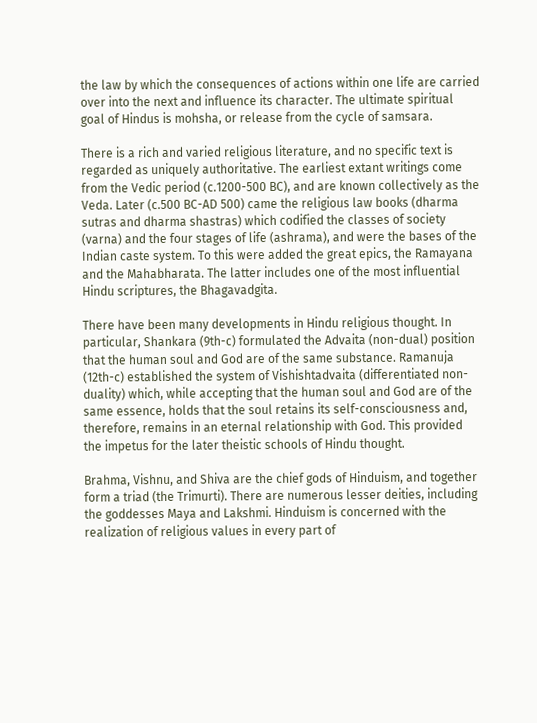the law by which the consequences of actions within one life are carried over into the next and influence its character. The ultimate spiritual goal of Hindus is mohsha, or release from the cycle of samsara.

There is a rich and varied religious literature, and no specific text is regarded as uniquely authoritative. The earliest extant writings come from the Vedic period (c.1200-500 BC), and are known collectively as the Veda. Later (c.500 BC-AD 500) came the religious law books (dharma sutras and dharma shastras) which codified the classes of society (varna) and the four stages of life (ashrama), and were the bases of the Indian caste system. To this were added the great epics, the Ramayana and the Mahabharata. The latter includes one of the most influential Hindu scriptures, the Bhagavadgita.

There have been many developments in Hindu religious thought. In particular, Shankara (9th-c) formulated the Advaita (non-dual) position that the human soul and God are of the same substance. Ramanuja (12th-c) established the system of Vishishtadvaita (differentiated non-duality) which, while accepting that the human soul and God are of the same essence, holds that the soul retains its self-consciousness and, therefore, remains in an eternal relationship with God. This provided the impetus for the later theistic schools of Hindu thought.

Brahma, Vishnu, and Shiva are the chief gods of Hinduism, and together form a triad (the Trimurti). There are numerous lesser deities, including the goddesses Maya and Lakshmi. Hinduism is concerned with the realization of religious values in every part of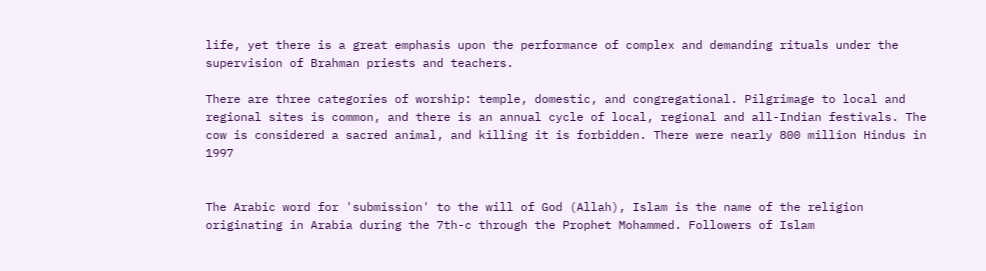life, yet there is a great emphasis upon the performance of complex and demanding rituals under the supervision of Brahman priests and teachers.

There are three categories of worship: temple, domestic, and congregational. Pilgrimage to local and regional sites is common, and there is an annual cycle of local, regional and all-Indian festivals. The cow is considered a sacred animal, and killing it is forbidden. There were nearly 800 million Hindus in 1997


The Arabic word for 'submission' to the will of God (Allah), Islam is the name of the religion originating in Arabia during the 7th-c through the Prophet Mohammed. Followers of Islam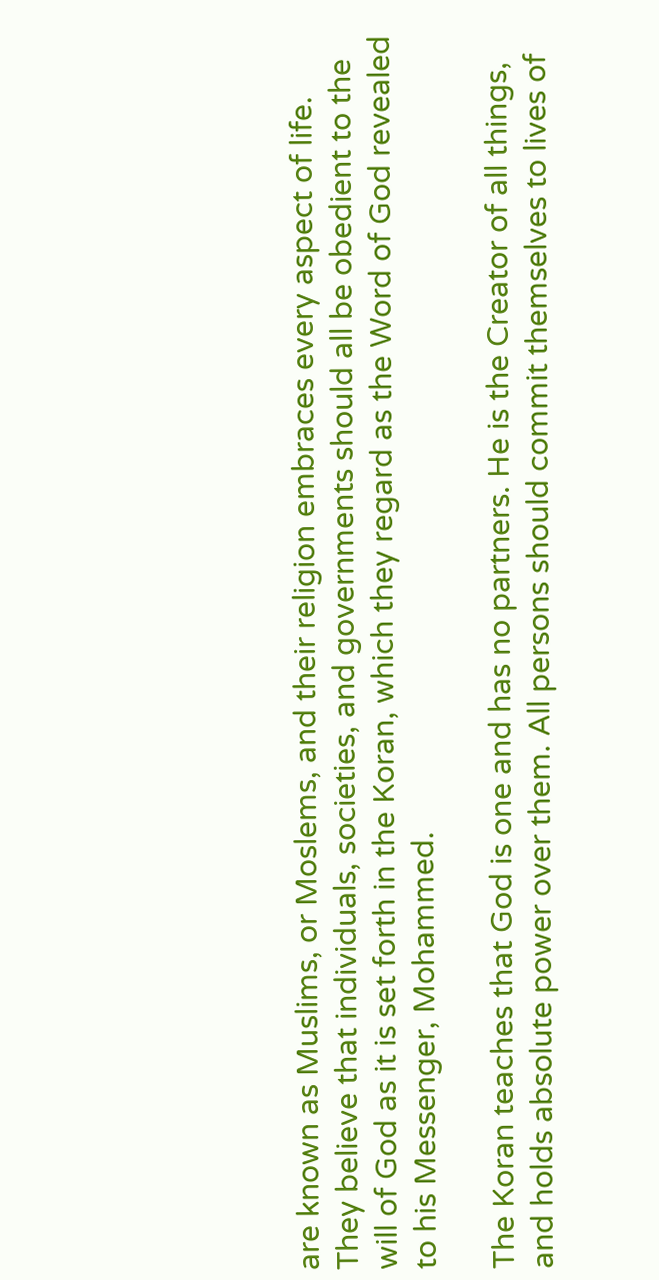are known as Muslims, or Moslems, and their religion embraces every aspect of life. They believe that individuals, societies, and governments should all be obedient to the will of God as it is set forth in the Koran, which they regard as the Word of God revealed to his Messenger, Mohammed.

The Koran teaches that God is one and has no partners. He is the Creator of all things, and holds absolute power over them. All persons should commit themselves to lives of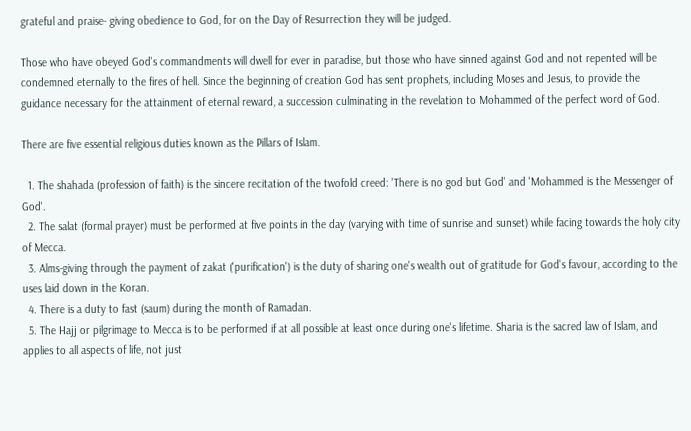grateful and praise- giving obedience to God, for on the Day of Resurrection they will be judged.

Those who have obeyed God's commandments will dwell for ever in paradise, but those who have sinned against God and not repented will be condemned eternally to the fires of hell. Since the beginning of creation God has sent prophets, including Moses and Jesus, to provide the guidance necessary for the attainment of eternal reward, a succession culminating in the revelation to Mohammed of the perfect word of God.

There are five essential religious duties known as the Pillars of Islam.

  1. The shahada (profession of faith) is the sincere recitation of the twofold creed: 'There is no god but God' and 'Mohammed is the Messenger of God'.
  2. The salat (formal prayer) must be performed at five points in the day (varying with time of sunrise and sunset) while facing towards the holy city of Mecca.
  3. Alms-giving through the payment of zakat ('purification') is the duty of sharing one's wealth out of gratitude for God's favour, according to the uses laid down in the Koran.
  4. There is a duty to fast (saum) during the month of Ramadan.
  5. The Hajj or pilgrimage to Mecca is to be performed if at all possible at least once during one's lifetime. Sharia is the sacred law of Islam, and applies to all aspects of life, not just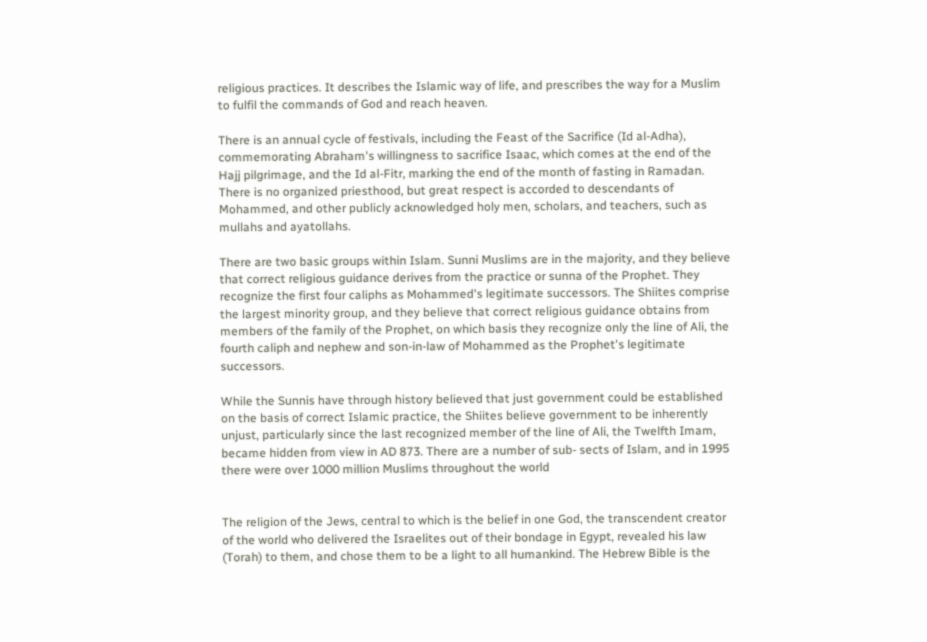religious practices. It describes the Islamic way of life, and prescribes the way for a Muslim to fulfil the commands of God and reach heaven.

There is an annual cycle of festivals, including the Feast of the Sacrifice (Id al-Adha), commemorating Abraham's willingness to sacrifice Isaac, which comes at the end of the Hajj pilgrimage, and the Id al-Fitr, marking the end of the month of fasting in Ramadan. There is no organized priesthood, but great respect is accorded to descendants of Mohammed, and other publicly acknowledged holy men, scholars, and teachers, such as mullahs and ayatollahs.

There are two basic groups within Islam. Sunni Muslims are in the majority, and they believe that correct religious guidance derives from the practice or sunna of the Prophet. They recognize the first four caliphs as Mohammed's legitimate successors. The Shiites comprise the largest minority group, and they believe that correct religious guidance obtains from members of the family of the Prophet, on which basis they recognize only the line of Ali, the fourth caliph and nephew and son-in-law of Mohammed as the Prophet's legitimate successors.

While the Sunnis have through history believed that just government could be established on the basis of correct Islamic practice, the Shiites believe government to be inherently unjust, particularly since the last recognized member of the line of Ali, the Twelfth Imam, became hidden from view in AD 873. There are a number of sub- sects of Islam, and in 1995 there were over 1000 million Muslims throughout the world


The religion of the Jews, central to which is the belief in one God, the transcendent creator of the world who delivered the Israelites out of their bondage in Egypt, revealed his law (Torah) to them, and chose them to be a light to all humankind. The Hebrew Bible is the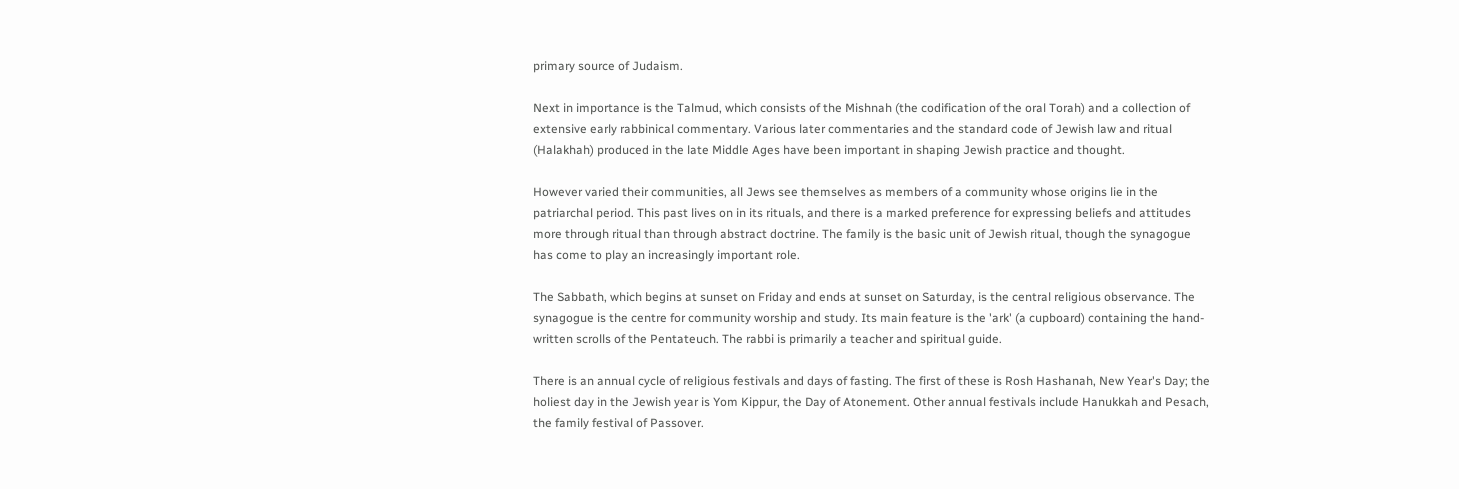primary source of Judaism.

Next in importance is the Talmud, which consists of the Mishnah (the codification of the oral Torah) and a collection of extensive early rabbinical commentary. Various later commentaries and the standard code of Jewish law and ritual (Halakhah) produced in the late Middle Ages have been important in shaping Jewish practice and thought.

However varied their communities, all Jews see themselves as members of a community whose origins lie in the patriarchal period. This past lives on in its rituals, and there is a marked preference for expressing beliefs and attitudes more through ritual than through abstract doctrine. The family is the basic unit of Jewish ritual, though the synagogue has come to play an increasingly important role.

The Sabbath, which begins at sunset on Friday and ends at sunset on Saturday, is the central religious observance. The synagogue is the centre for community worship and study. Its main feature is the 'ark' (a cupboard) containing the hand-written scrolls of the Pentateuch. The rabbi is primarily a teacher and spiritual guide.

There is an annual cycle of religious festivals and days of fasting. The first of these is Rosh Hashanah, New Year's Day; the holiest day in the Jewish year is Yom Kippur, the Day of Atonement. Other annual festivals include Hanukkah and Pesach, the family festival of Passover.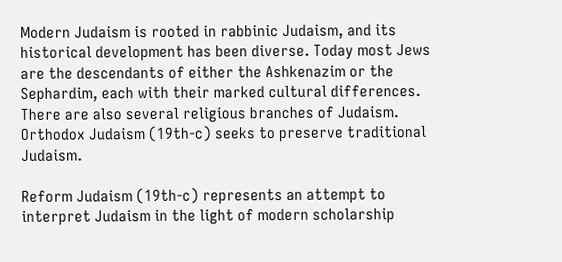Modern Judaism is rooted in rabbinic Judaism, and its historical development has been diverse. Today most Jews are the descendants of either the Ashkenazim or the Sephardim, each with their marked cultural differences. There are also several religious branches of Judaism. Orthodox Judaism (19th-c) seeks to preserve traditional Judaism.

Reform Judaism (19th-c) represents an attempt to interpret Judaism in the light of modern scholarship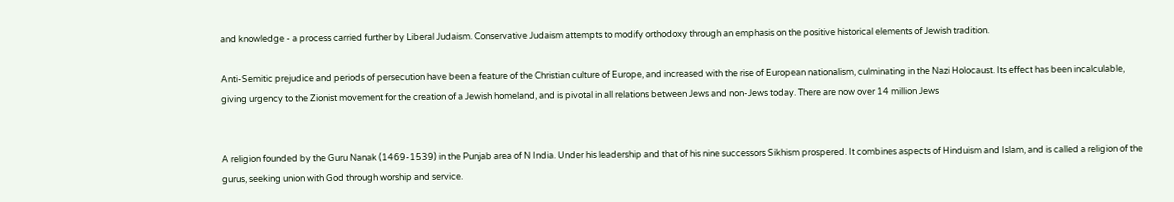and knowledge - a process carried further by Liberal Judaism. Conservative Judaism attempts to modify orthodoxy through an emphasis on the positive historical elements of Jewish tradition.

Anti-Semitic prejudice and periods of persecution have been a feature of the Christian culture of Europe, and increased with the rise of European nationalism, culminating in the Nazi Holocaust. Its effect has been incalculable, giving urgency to the Zionist movement for the creation of a Jewish homeland, and is pivotal in all relations between Jews and non-Jews today. There are now over 14 million Jews


A religion founded by the Guru Nanak (1469-1539) in the Punjab area of N India. Under his leadership and that of his nine successors Sikhism prospered. It combines aspects of Hinduism and Islam, and is called a religion of the gurus, seeking union with God through worship and service.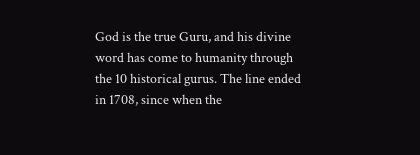God is the true Guru, and his divine word has come to humanity through the 10 historical gurus. The line ended in 1708, since when the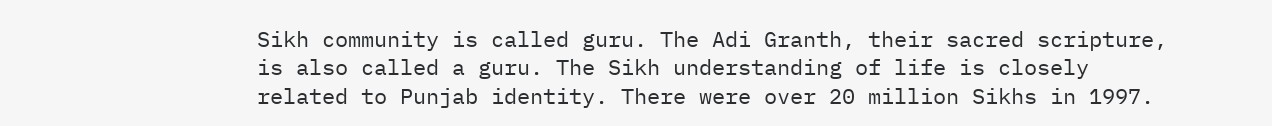Sikh community is called guru. The Adi Granth, their sacred scripture, is also called a guru. The Sikh understanding of life is closely related to Punjab identity. There were over 20 million Sikhs in 1997.